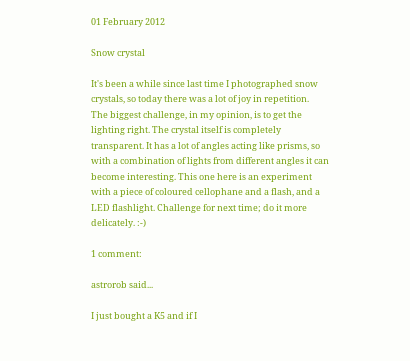01 February 2012

Snow crystal

It's been a while since last time I photographed snow crystals, so today there was a lot of joy in repetition.
The biggest challenge, in my opinion, is to get the lighting right. The crystal itself is completely transparent. It has a lot of angles acting like prisms, so with a combination of lights from different angles it can become interesting. This one here is an experiment with a piece of coloured cellophane and a flash, and a LED flashlight. Challenge for next time; do it more delicately. :-)

1 comment:

astrorob said...

I just bought a K5 and if I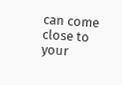can come close to your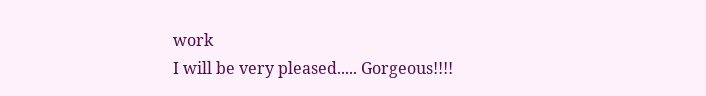work
I will be very pleased..... Gorgeous!!!!